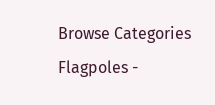Browse Categories
Flagpoles -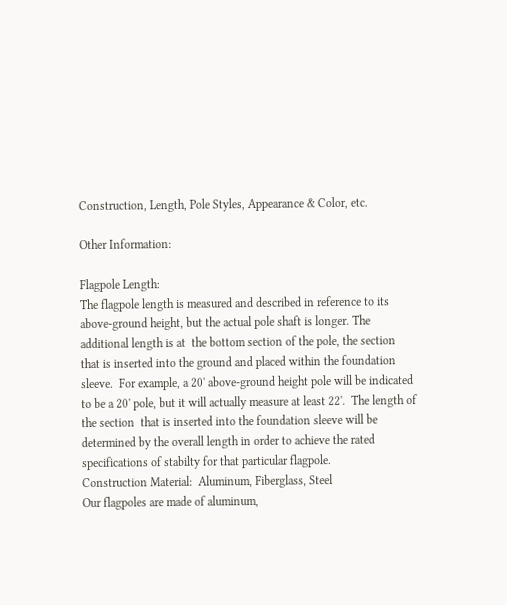Construction, Length, Pole Styles, Appearance & Color, etc.

Other Information:

Flagpole Length:
The flagpole length is measured and described in reference to its above-ground height, but the actual pole shaft is longer. The additional length is at  the bottom section of the pole, the section that is inserted into the ground and placed within the foundation sleeve.  For example, a 20' above-ground height pole will be indicated to be a 20' pole, but it will actually measure at least 22'.  The length of the section  that is inserted into the foundation sleeve will be determined by the overall length in order to achieve the rated specifications of stabilty for that particular flagpole.
Construction Material:  Aluminum, Fiberglass, Steel
Our flagpoles are made of aluminum,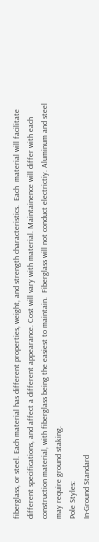fiberglass, or steel. Each material has different properties, weight, and strength characteristics.  Each  material will facilitate different specifications, and affect a different appearance. Cost will vary with material. Maintainence will differ with each construction material, with fiberglass being the easiest to maintain.  Fiberglass will not conduct electrictiy. Aluminum and steel may require ground staking.
Pole Styles:
In-Ground Standard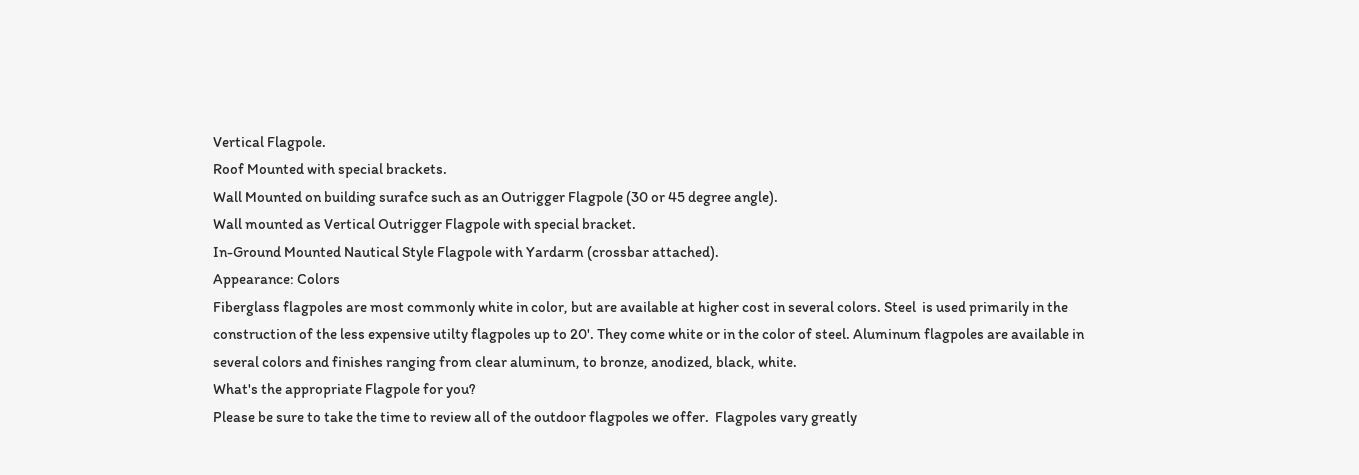Vertical Flagpole.
Roof Mounted with special brackets.
Wall Mounted on building surafce such as an Outrigger Flagpole (30 or 45 degree angle).
Wall mounted as Vertical Outrigger Flagpole with special bracket.
In-Ground Mounted Nautical Style Flagpole with Yardarm (crossbar attached).
Appearance: Colors
Fiberglass flagpoles are most commonly white in color, but are available at higher cost in several colors. Steel  is used primarily in the construction of the less expensive utilty flagpoles up to 20'. They come white or in the color of steel. Aluminum flagpoles are available in several colors and finishes ranging from clear aluminum, to bronze, anodized, black, white.
What's the appropriate Flagpole for you?
Please be sure to take the time to review all of the outdoor flagpoles we offer.  Flagpoles vary greatly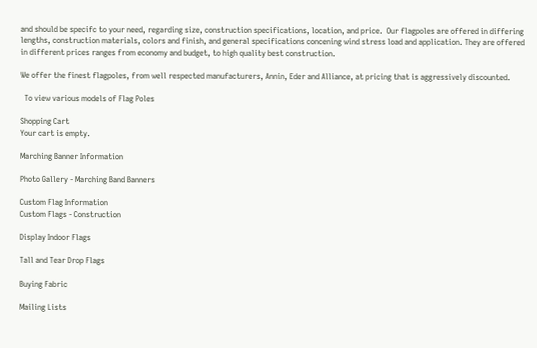and should be specifc to your need, regarding size, construction specifications, location, and price.  Our flagpoles are offered in differing lengths, construction materials, colors and finish, and general specifications concening wind stress load and application. They are offered in different prices ranges from economy and budget, to high quality best construction.

We offer the finest flagpoles, from well respected manufacturers, Annin, Eder and Alliance, at pricing that is aggressively discounted.

  To view various models of Flag Poles

Shopping Cart
Your cart is empty.

Marching Banner Information

Photo Gallery - Marching Band Banners

Custom Flag Information
Custom Flags - Construction

Display Indoor Flags

Tall and Tear Drop Flags

Buying Fabric

Mailing Lists